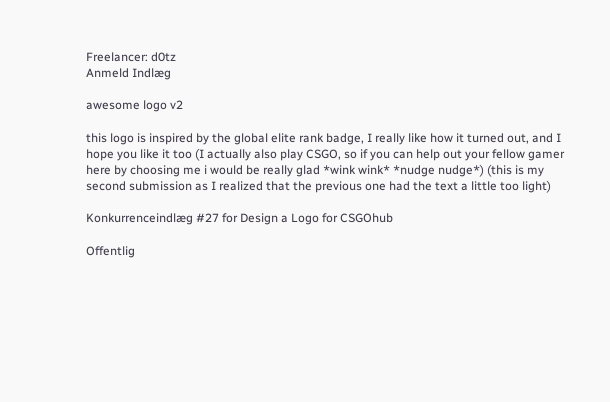Freelancer: d0tz
Anmeld Indlæg

awesome logo v2

this logo is inspired by the global elite rank badge, I really like how it turned out, and I hope you like it too (I actually also play CSGO, so if you can help out your fellow gamer here by choosing me i would be really glad *wink wink* *nudge nudge*) (this is my second submission as I realized that the previous one had the text a little too light)

Konkurrenceindlæg #27 for Design a Logo for CSGOhub

Offentlig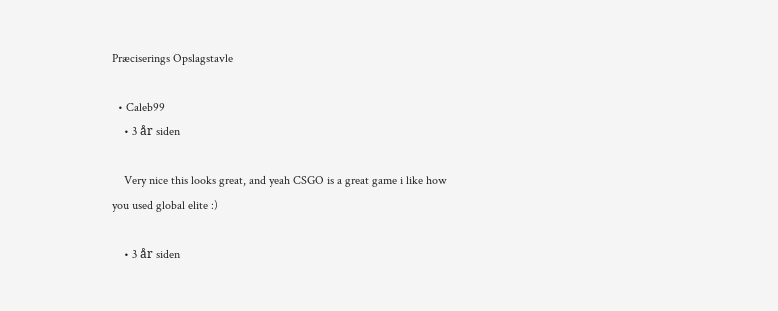Præciserings Opslagstavle

  • Caleb99
    • 3 år siden

    Very nice this looks great, and yeah CSGO is a great game i like how you used global elite :)

    • 3 år siden